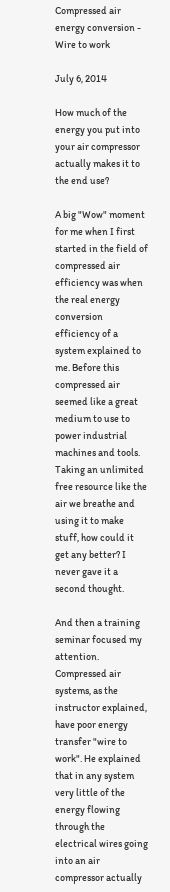Compressed air energy conversion - Wire to work

July 6, 2014

How much of the energy you put into your air compressor actually makes it to the end use?

A big "Wow" moment for me when I first started in the field of compressed air efficiency was when the real energy conversion efficiency of a system explained to me. Before this compressed air seemed like a great medium to use to power industrial machines and tools.  Taking an unlimited free resource like the air we breathe and using it to make stuff, how could it get any better? I never gave it a second thought.

And then a training seminar focused my attention. Compressed air systems, as the instructor explained, have poor energy transfer "wire to work". He explained that in any system very little of the energy flowing through the electrical wires going into an air compressor actually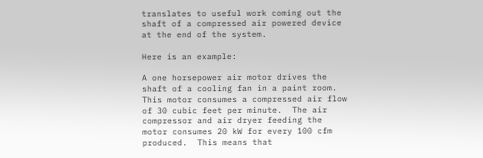translates to useful work coming out the shaft of a compressed air powered device at the end of the system.

Here is an example:

A one horsepower air motor drives the shaft of a cooling fan in a paint room.  This motor consumes a compressed air flow of 30 cubic feet per minute.  The air compressor and air dryer feeding the motor consumes 20 kW for every 100 cfm produced.  This means that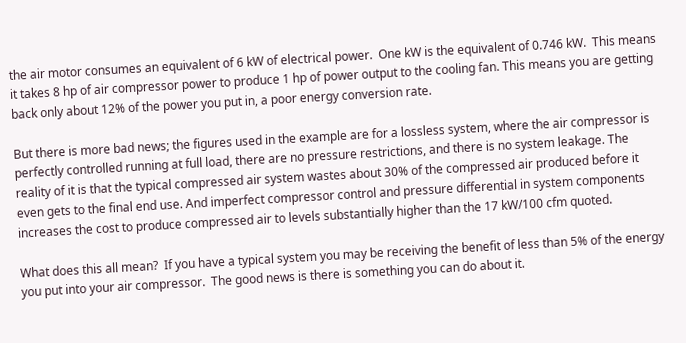the air motor consumes an equivalent of 6 kW of electrical power.  One kW is the equivalent of 0.746 kW.  This means it takes 8 hp of air compressor power to produce 1 hp of power output to the cooling fan. This means you are getting back only about 12% of the power you put in, a poor energy conversion rate.

But there is more bad news; the figures used in the example are for a lossless system, where the air compressor is perfectly controlled running at full load, there are no pressure restrictions, and there is no system leakage. The reality of it is that the typical compressed air system wastes about 30% of the compressed air produced before it even gets to the final end use. And imperfect compressor control and pressure differential in system components increases the cost to produce compressed air to levels substantially higher than the 17 kW/100 cfm quoted.

What does this all mean?  If you have a typical system you may be receiving the benefit of less than 5% of the energy you put into your air compressor.  The good news is there is something you can do about it.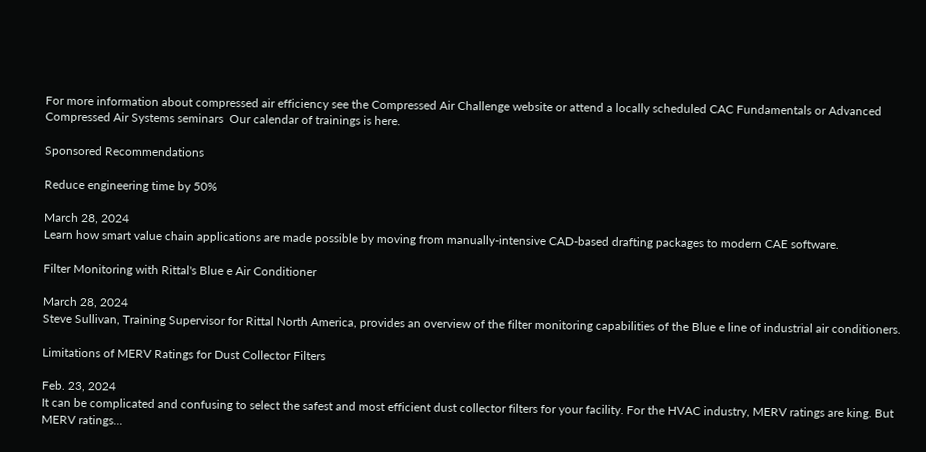For more information about compressed air efficiency see the Compressed Air Challenge website or attend a locally scheduled CAC Fundamentals or Advanced Compressed Air Systems seminars  Our calendar of trainings is here.

Sponsored Recommendations

Reduce engineering time by 50%

March 28, 2024
Learn how smart value chain applications are made possible by moving from manually-intensive CAD-based drafting packages to modern CAE software.

Filter Monitoring with Rittal's Blue e Air Conditioner

March 28, 2024
Steve Sullivan, Training Supervisor for Rittal North America, provides an overview of the filter monitoring capabilities of the Blue e line of industrial air conditioners.

Limitations of MERV Ratings for Dust Collector Filters

Feb. 23, 2024
It can be complicated and confusing to select the safest and most efficient dust collector filters for your facility. For the HVAC industry, MERV ratings are king. But MERV ratings...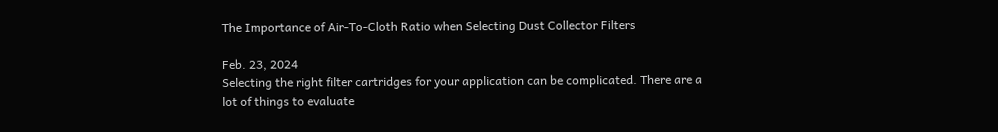The Importance of Air-To-Cloth Ratio when Selecting Dust Collector Filters

Feb. 23, 2024
Selecting the right filter cartridges for your application can be complicated. There are a lot of things to evaluate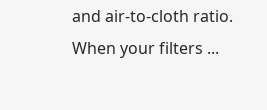and air-to-cloth ratio. When your filters ...